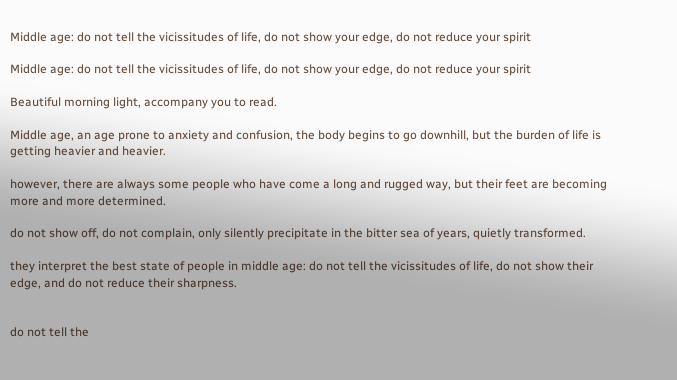Middle age: do not tell the vicissitudes of life, do not show your edge, do not reduce your spirit

Middle age: do not tell the vicissitudes of life, do not show your edge, do not reduce your spirit

Beautiful morning light, accompany you to read.

Middle age, an age prone to anxiety and confusion, the body begins to go downhill, but the burden of life is getting heavier and heavier.

however, there are always some people who have come a long and rugged way, but their feet are becoming more and more determined.

do not show off, do not complain, only silently precipitate in the bitter sea of years, quietly transformed.

they interpret the best state of people in middle age: do not tell the vicissitudes of life, do not show their edge, and do not reduce their sharpness.


do not tell the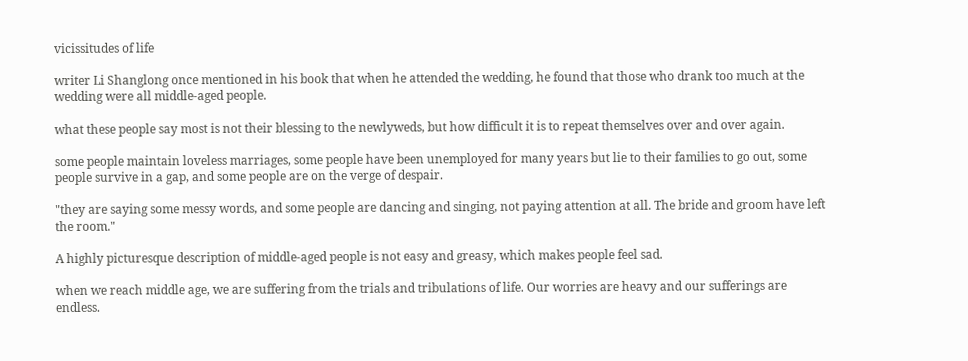vicissitudes of life

writer Li Shanglong once mentioned in his book that when he attended the wedding, he found that those who drank too much at the wedding were all middle-aged people.

what these people say most is not their blessing to the newlyweds, but how difficult it is to repeat themselves over and over again.

some people maintain loveless marriages, some people have been unemployed for many years but lie to their families to go out, some people survive in a gap, and some people are on the verge of despair.

"they are saying some messy words, and some people are dancing and singing, not paying attention at all. The bride and groom have left the room."

A highly picturesque description of middle-aged people is not easy and greasy, which makes people feel sad.

when we reach middle age, we are suffering from the trials and tribulations of life. Our worries are heavy and our sufferings are endless.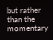but rather than the momentary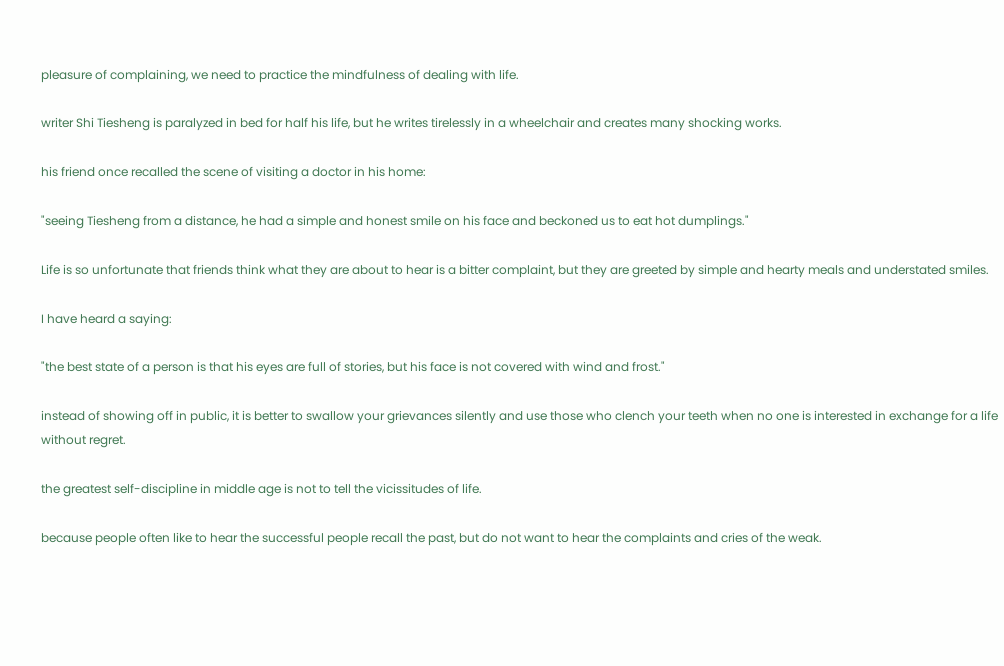pleasure of complaining, we need to practice the mindfulness of dealing with life.

writer Shi Tiesheng is paralyzed in bed for half his life, but he writes tirelessly in a wheelchair and creates many shocking works.

his friend once recalled the scene of visiting a doctor in his home:

"seeing Tiesheng from a distance, he had a simple and honest smile on his face and beckoned us to eat hot dumplings."

Life is so unfortunate that friends think what they are about to hear is a bitter complaint, but they are greeted by simple and hearty meals and understated smiles.

I have heard a saying:

"the best state of a person is that his eyes are full of stories, but his face is not covered with wind and frost."

instead of showing off in public, it is better to swallow your grievances silently and use those who clench your teeth when no one is interested in exchange for a life without regret.

the greatest self-discipline in middle age is not to tell the vicissitudes of life.

because people often like to hear the successful people recall the past, but do not want to hear the complaints and cries of the weak.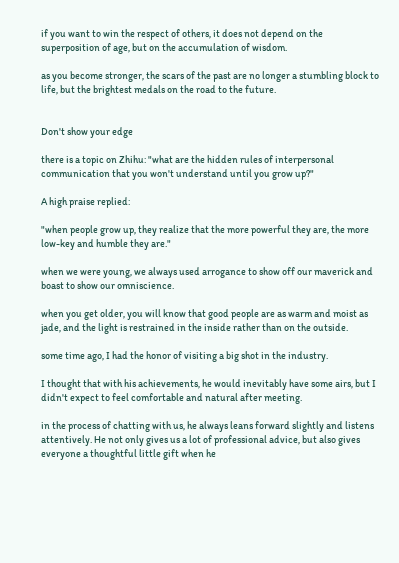if you want to win the respect of others, it does not depend on the superposition of age, but on the accumulation of wisdom.

as you become stronger, the scars of the past are no longer a stumbling block to life, but the brightest medals on the road to the future.


Don't show your edge

there is a topic on Zhihu: "what are the hidden rules of interpersonal communication that you won't understand until you grow up?"

A high praise replied:

"when people grow up, they realize that the more powerful they are, the more low-key and humble they are."

when we were young, we always used arrogance to show off our maverick and boast to show our omniscience.

when you get older, you will know that good people are as warm and moist as jade, and the light is restrained in the inside rather than on the outside.

some time ago, I had the honor of visiting a big shot in the industry.

I thought that with his achievements, he would inevitably have some airs, but I didn't expect to feel comfortable and natural after meeting.

in the process of chatting with us, he always leans forward slightly and listens attentively. He not only gives us a lot of professional advice, but also gives everyone a thoughtful little gift when he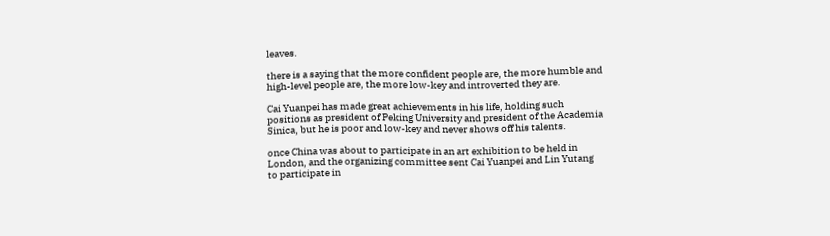leaves.

there is a saying that the more confident people are, the more humble and high-level people are, the more low-key and introverted they are.

Cai Yuanpei has made great achievements in his life, holding such positions as president of Peking University and president of the Academia Sinica, but he is poor and low-key and never shows off his talents.

once China was about to participate in an art exhibition to be held in London, and the organizing committee sent Cai Yuanpei and Lin Yutang to participate in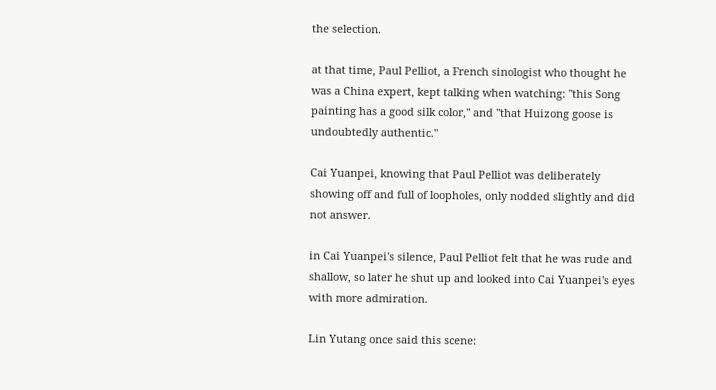the selection.

at that time, Paul Pelliot, a French sinologist who thought he was a China expert, kept talking when watching: "this Song painting has a good silk color," and "that Huizong goose is undoubtedly authentic."

Cai Yuanpei, knowing that Paul Pelliot was deliberately showing off and full of loopholes, only nodded slightly and did not answer.

in Cai Yuanpei's silence, Paul Pelliot felt that he was rude and shallow, so later he shut up and looked into Cai Yuanpei's eyes with more admiration.

Lin Yutang once said this scene: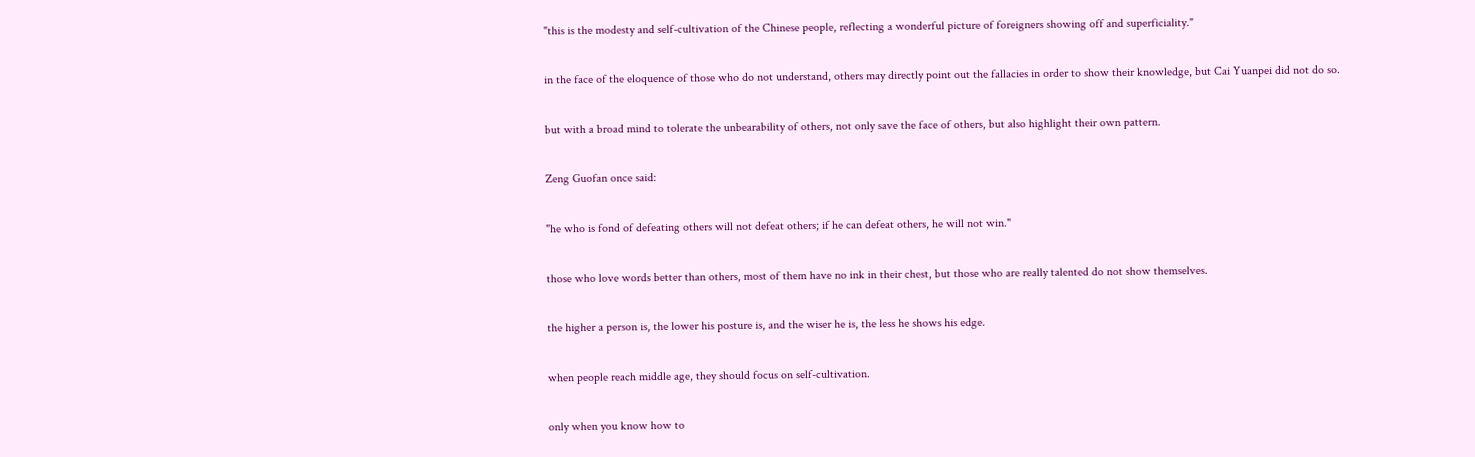"this is the modesty and self-cultivation of the Chinese people, reflecting a wonderful picture of foreigners showing off and superficiality."

in the face of the eloquence of those who do not understand, others may directly point out the fallacies in order to show their knowledge, but Cai Yuanpei did not do so.

but with a broad mind to tolerate the unbearability of others, not only save the face of others, but also highlight their own pattern.

Zeng Guofan once said:

"he who is fond of defeating others will not defeat others; if he can defeat others, he will not win."

those who love words better than others, most of them have no ink in their chest, but those who are really talented do not show themselves.

the higher a person is, the lower his posture is, and the wiser he is, the less he shows his edge.

when people reach middle age, they should focus on self-cultivation.

only when you know how to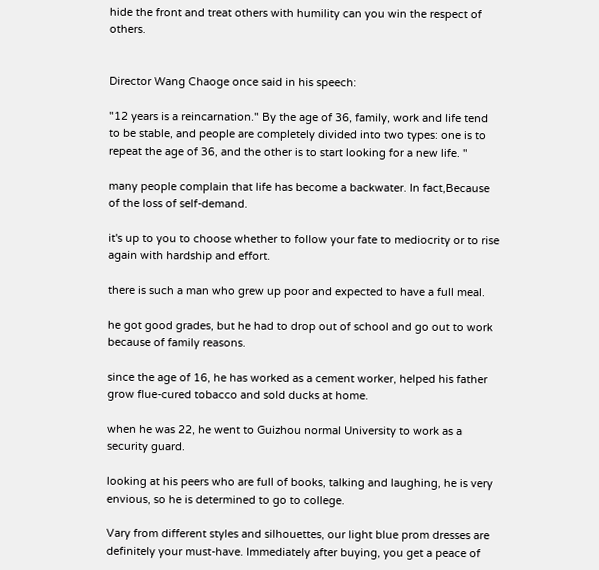hide the front and treat others with humility can you win the respect of others.


Director Wang Chaoge once said in his speech:

"12 years is a reincarnation." By the age of 36, family, work and life tend to be stable, and people are completely divided into two types: one is to repeat the age of 36, and the other is to start looking for a new life. "

many people complain that life has become a backwater. In fact,Because of the loss of self-demand.

it's up to you to choose whether to follow your fate to mediocrity or to rise again with hardship and effort.

there is such a man who grew up poor and expected to have a full meal.

he got good grades, but he had to drop out of school and go out to work because of family reasons.

since the age of 16, he has worked as a cement worker, helped his father grow flue-cured tobacco and sold ducks at home.

when he was 22, he went to Guizhou normal University to work as a security guard.

looking at his peers who are full of books, talking and laughing, he is very envious, so he is determined to go to college.

Vary from different styles and silhouettes, our light blue prom dresses are definitely your must-have. Immediately after buying, you get a peace of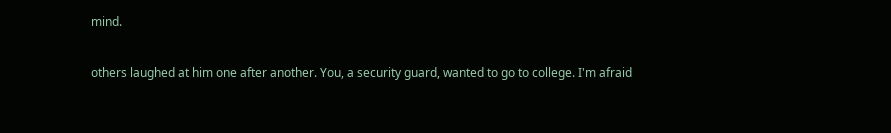mind.

others laughed at him one after another. You, a security guard, wanted to go to college. I'm afraid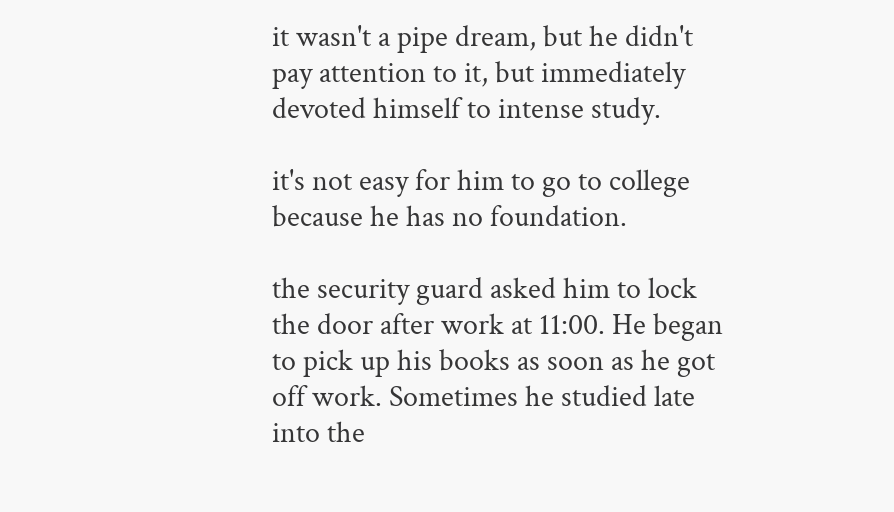it wasn't a pipe dream, but he didn't pay attention to it, but immediately devoted himself to intense study.

it's not easy for him to go to college because he has no foundation.

the security guard asked him to lock the door after work at 11:00. He began to pick up his books as soon as he got off work. Sometimes he studied late into the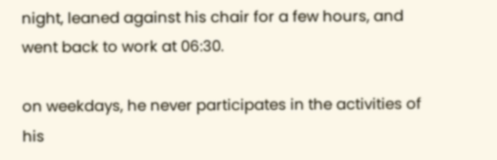night, leaned against his chair for a few hours, and went back to work at 06:30.

on weekdays, he never participates in the activities of his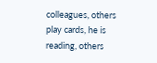colleagues, others play cards, he is reading, others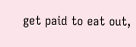get paid to eat out,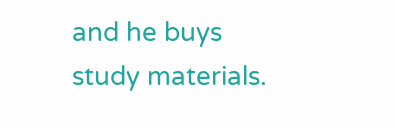and he buys study materials.